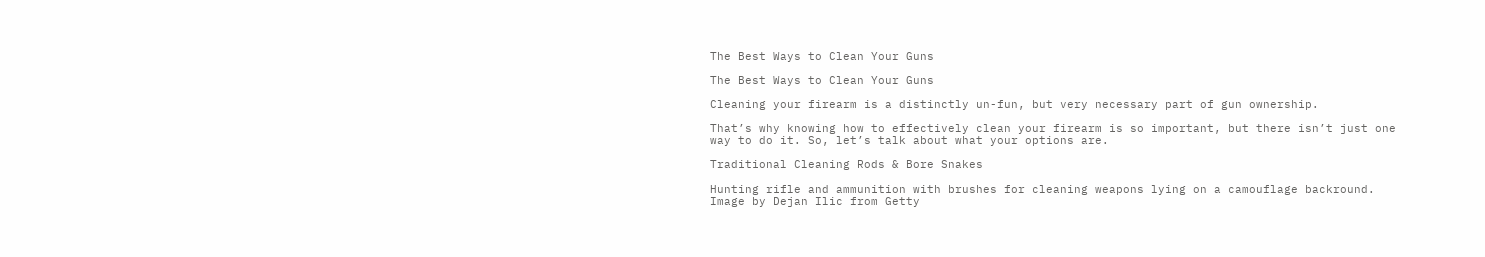The Best Ways to Clean Your Guns

The Best Ways to Clean Your Guns

Cleaning your firearm is a distinctly un-fun, but very necessary part of gun ownership.

That’s why knowing how to effectively clean your firearm is so important, but there isn’t just one way to do it. So, let’s talk about what your options are.

Traditional Cleaning Rods & Bore Snakes

Hunting rifle and ammunition with brushes for cleaning weapons lying on a camouflage backround.
Image by Dejan Ilic from Getty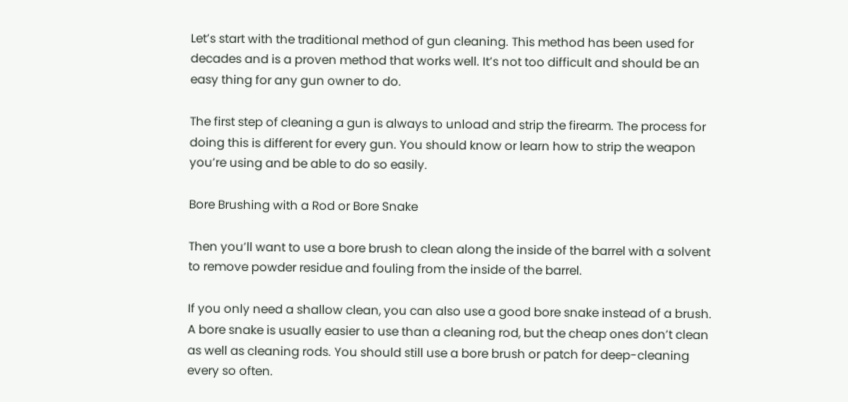Let’s start with the traditional method of gun cleaning. This method has been used for decades and is a proven method that works well. It’s not too difficult and should be an easy thing for any gun owner to do.

The first step of cleaning a gun is always to unload and strip the firearm. The process for doing this is different for every gun. You should know or learn how to strip the weapon you’re using and be able to do so easily.

Bore Brushing with a Rod or Bore Snake

Then you’ll want to use a bore brush to clean along the inside of the barrel with a solvent to remove powder residue and fouling from the inside of the barrel.

If you only need a shallow clean, you can also use a good bore snake instead of a brush. A bore snake is usually easier to use than a cleaning rod, but the cheap ones don’t clean as well as cleaning rods. You should still use a bore brush or patch for deep-cleaning every so often.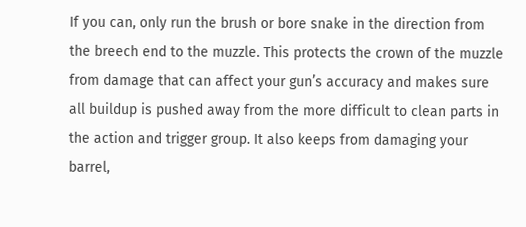If you can, only run the brush or bore snake in the direction from the breech end to the muzzle. This protects the crown of the muzzle from damage that can affect your gun’s accuracy and makes sure all buildup is pushed away from the more difficult to clean parts in the action and trigger group. It also keeps from damaging your barrel,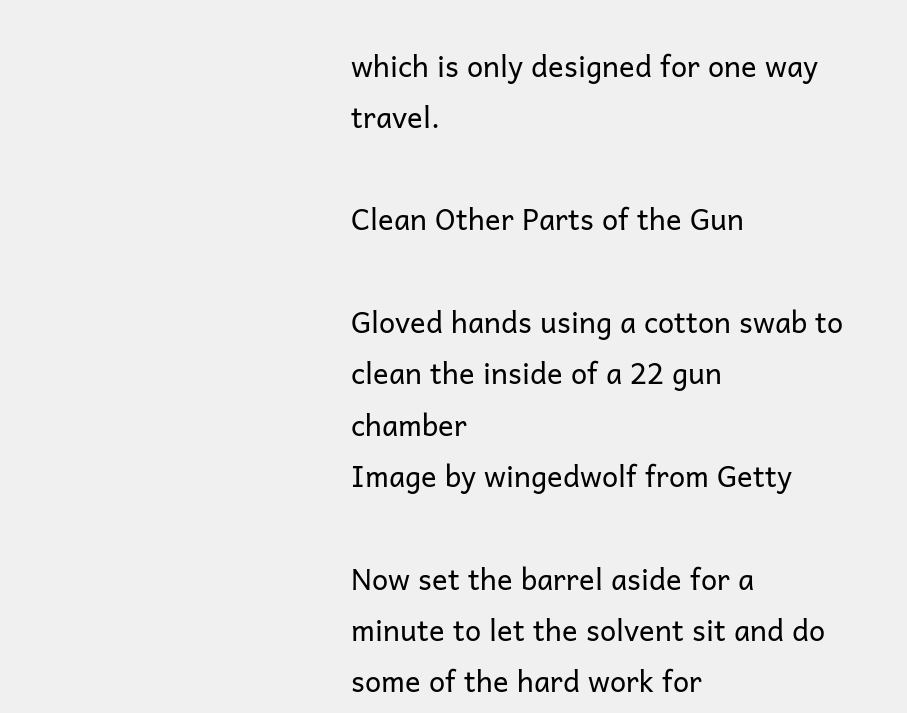which is only designed for one way travel.

Clean Other Parts of the Gun

Gloved hands using a cotton swab to clean the inside of a 22 gun chamber
Image by wingedwolf from Getty

Now set the barrel aside for a minute to let the solvent sit and do some of the hard work for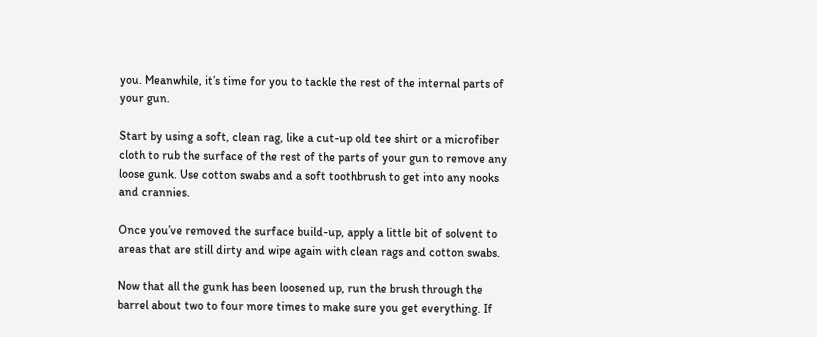you. Meanwhile, it’s time for you to tackle the rest of the internal parts of your gun.

Start by using a soft, clean rag, like a cut-up old tee shirt or a microfiber cloth to rub the surface of the rest of the parts of your gun to remove any loose gunk. Use cotton swabs and a soft toothbrush to get into any nooks and crannies.

Once you’ve removed the surface build-up, apply a little bit of solvent to areas that are still dirty and wipe again with clean rags and cotton swabs.

Now that all the gunk has been loosened up, run the brush through the barrel about two to four more times to make sure you get everything. If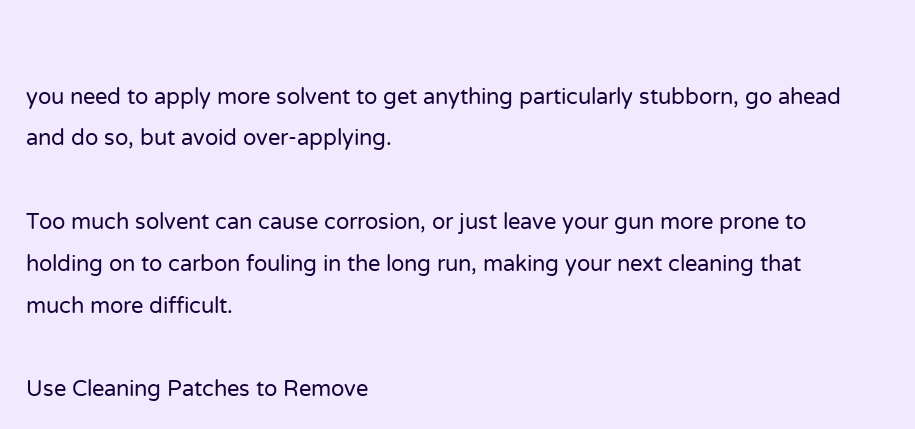you need to apply more solvent to get anything particularly stubborn, go ahead and do so, but avoid over-applying.

Too much solvent can cause corrosion, or just leave your gun more prone to holding on to carbon fouling in the long run, making your next cleaning that much more difficult.

Use Cleaning Patches to Remove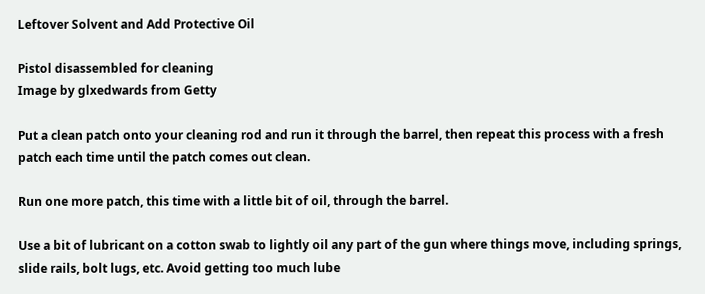Leftover Solvent and Add Protective Oil

Pistol disassembled for cleaning
Image by glxedwards from Getty

Put a clean patch onto your cleaning rod and run it through the barrel, then repeat this process with a fresh patch each time until the patch comes out clean.

Run one more patch, this time with a little bit of oil, through the barrel.

Use a bit of lubricant on a cotton swab to lightly oil any part of the gun where things move, including springs, slide rails, bolt lugs, etc. Avoid getting too much lube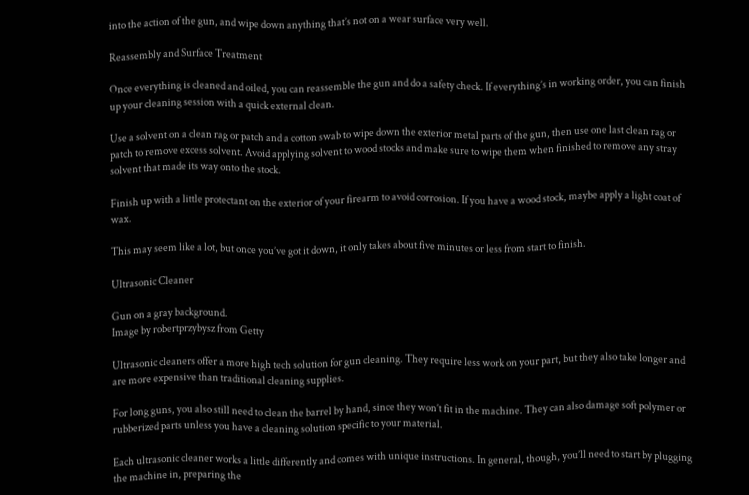into the action of the gun, and wipe down anything that’s not on a wear surface very well.

Reassembly and Surface Treatment

Once everything is cleaned and oiled, you can reassemble the gun and do a safety check. If everything’s in working order, you can finish up your cleaning session with a quick external clean.

Use a solvent on a clean rag or patch and a cotton swab to wipe down the exterior metal parts of the gun, then use one last clean rag or patch to remove excess solvent. Avoid applying solvent to wood stocks and make sure to wipe them when finished to remove any stray solvent that made its way onto the stock.

Finish up with a little protectant on the exterior of your firearm to avoid corrosion. If you have a wood stock, maybe apply a light coat of wax.

This may seem like a lot, but once you’ve got it down, it only takes about five minutes or less from start to finish.

Ultrasonic Cleaner

Gun on a gray background.
Image by robertprzybysz from Getty

Ultrasonic cleaners offer a more high tech solution for gun cleaning. They require less work on your part, but they also take longer and are more expensive than traditional cleaning supplies.

For long guns, you also still need to clean the barrel by hand, since they won’t fit in the machine. They can also damage soft polymer or rubberized parts unless you have a cleaning solution specific to your material.

Each ultrasonic cleaner works a little differently and comes with unique instructions. In general, though, you’ll need to start by plugging the machine in, preparing the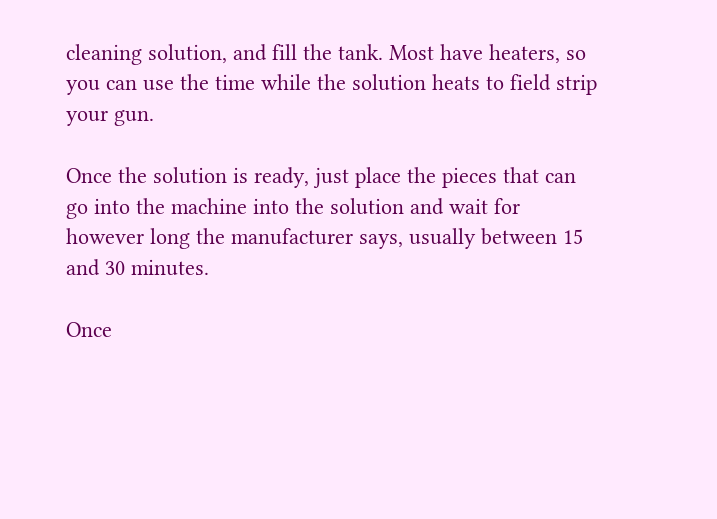cleaning solution, and fill the tank. Most have heaters, so you can use the time while the solution heats to field strip your gun.

Once the solution is ready, just place the pieces that can go into the machine into the solution and wait for however long the manufacturer says, usually between 15 and 30 minutes.

Once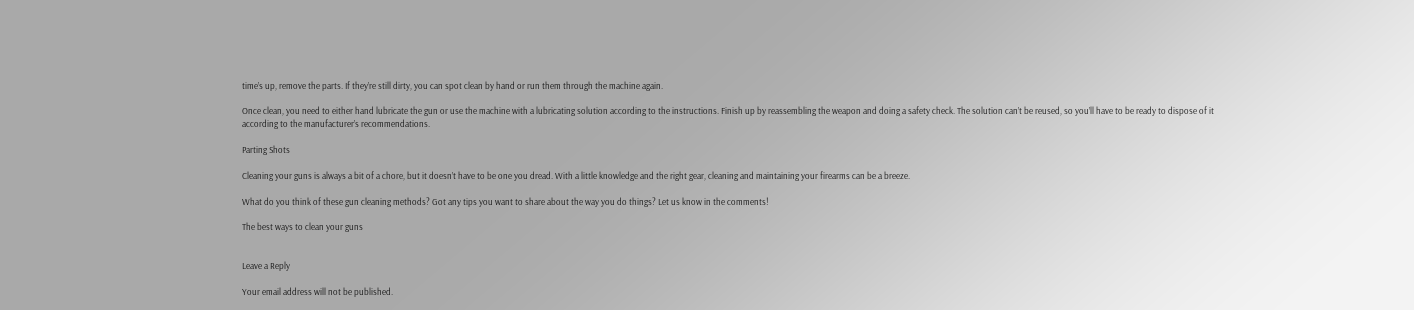time’s up, remove the parts. If they’re still dirty, you can spot clean by hand or run them through the machine again.

Once clean, you need to either hand lubricate the gun or use the machine with a lubricating solution according to the instructions. Finish up by reassembling the weapon and doing a safety check. The solution can’t be reused, so you’ll have to be ready to dispose of it according to the manufacturer’s recommendations.

Parting Shots

Cleaning your guns is always a bit of a chore, but it doesn’t have to be one you dread. With a little knowledge and the right gear, cleaning and maintaining your firearms can be a breeze.

What do you think of these gun cleaning methods? Got any tips you want to share about the way you do things? Let us know in the comments!

The best ways to clean your guns


Leave a Reply

Your email address will not be published.